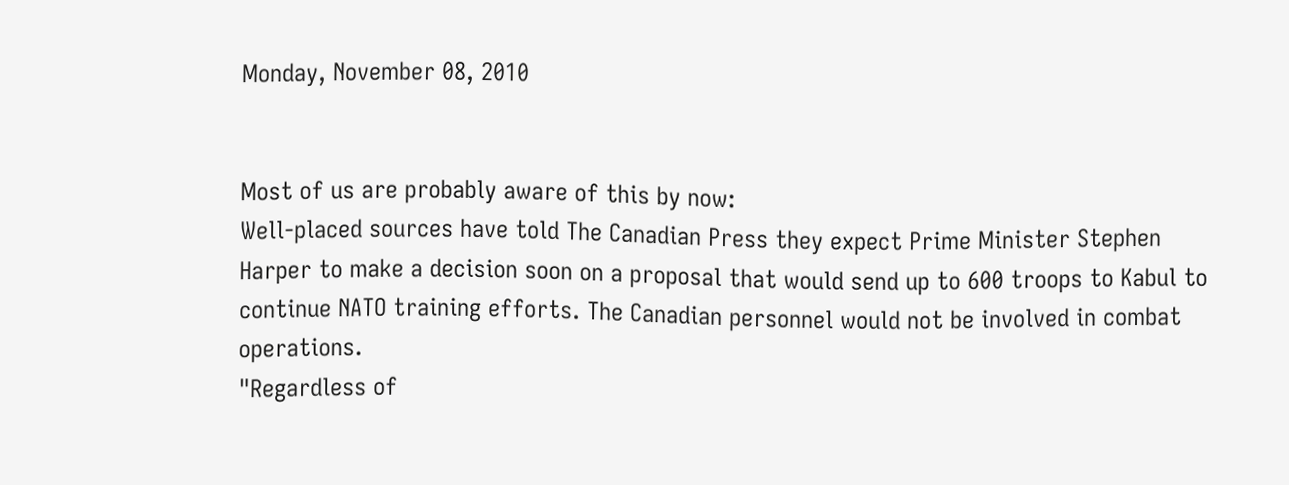Monday, November 08, 2010


Most of us are probably aware of this by now:
Well-placed sources have told The Canadian Press they expect Prime Minister Stephen Harper to make a decision soon on a proposal that would send up to 600 troops to Kabul to continue NATO training efforts. The Canadian personnel would not be involved in combat operations.
"Regardless of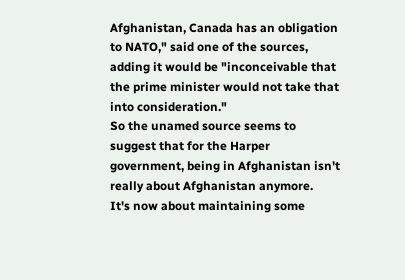Afghanistan, Canada has an obligation to NATO," said one of the sources, adding it would be "inconceivable that the prime minister would not take that into consideration."
So the unamed source seems to suggest that for the Harper government, being in Afghanistan isn't really about Afghanistan anymore.
It's now about maintaining some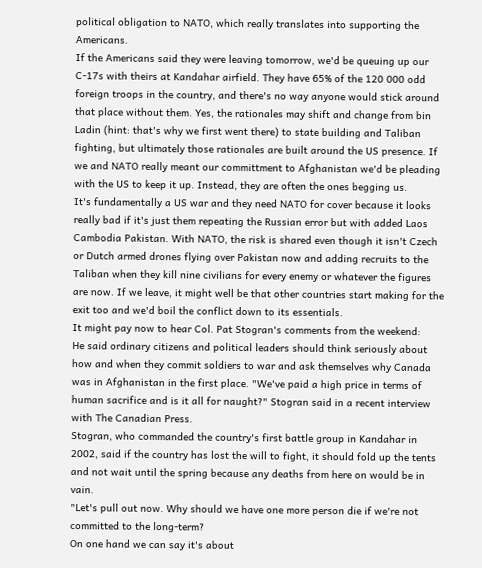political obligation to NATO, which really translates into supporting the Americans.
If the Americans said they were leaving tomorrow, we'd be queuing up our C-17s with theirs at Kandahar airfield. They have 65% of the 120 000 odd foreign troops in the country, and there's no way anyone would stick around that place without them. Yes, the rationales may shift and change from bin Ladin (hint: that's why we first went there) to state building and Taliban fighting, but ultimately those rationales are built around the US presence. If we and NATO really meant our committment to Afghanistan we'd be pleading with the US to keep it up. Instead, they are often the ones begging us.
It's fundamentally a US war and they need NATO for cover because it looks really bad if it's just them repeating the Russian error but with added Laos Cambodia Pakistan. With NATO, the risk is shared even though it isn't Czech or Dutch armed drones flying over Pakistan now and adding recruits to the Taliban when they kill nine civilians for every enemy or whatever the figures are now. If we leave, it might well be that other countries start making for the exit too and we'd boil the conflict down to its essentials.
It might pay now to hear Col. Pat Stogran's comments from the weekend:
He said ordinary citizens and political leaders should think seriously about how and when they commit soldiers to war and ask themselves why Canada was in Afghanistan in the first place. "We've paid a high price in terms of human sacrifice and is it all for naught?" Stogran said in a recent interview with The Canadian Press.
Stogran, who commanded the country's first battle group in Kandahar in 2002, said if the country has lost the will to fight, it should fold up the tents and not wait until the spring because any deaths from here on would be in vain.
"Let's pull out now. Why should we have one more person die if we're not committed to the long-term?
On one hand we can say it's about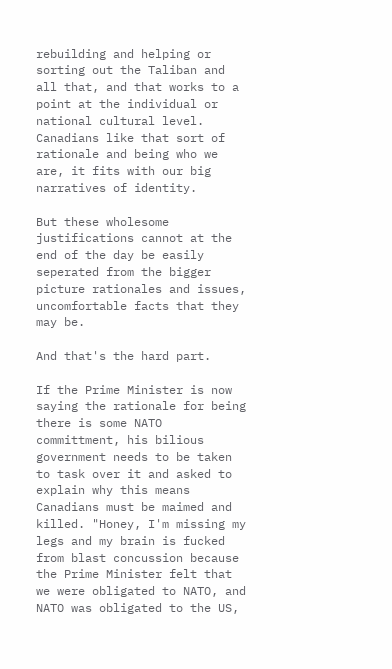rebuilding and helping or sorting out the Taliban and all that, and that works to a point at the individual or national cultural level. Canadians like that sort of rationale and being who we are, it fits with our big narratives of identity.

But these wholesome justifications cannot at the end of the day be easily seperated from the bigger picture rationales and issues, uncomfortable facts that they may be.

And that's the hard part.

If the Prime Minister is now saying the rationale for being there is some NATO committment, his bilious government needs to be taken to task over it and asked to explain why this means Canadians must be maimed and killed. "Honey, I'm missing my legs and my brain is fucked from blast concussion because the Prime Minister felt that we were obligated to NATO, and NATO was obligated to the US,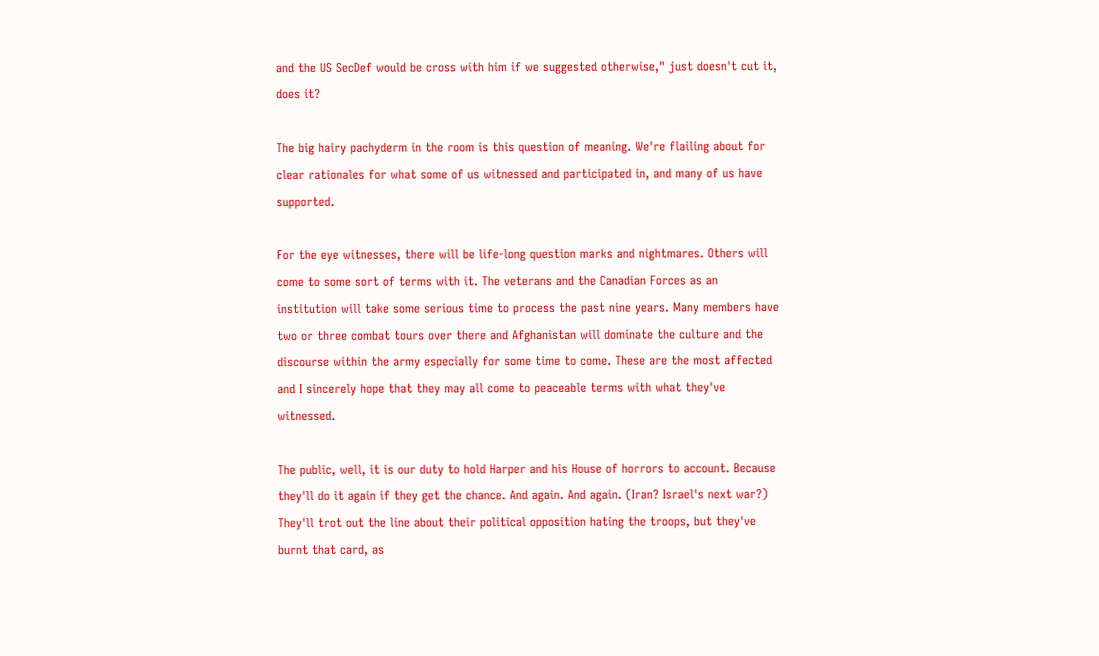and the US SecDef would be cross with him if we suggested otherwise," just doesn't cut it, does it?

The big hairy pachyderm in the room is this question of meaning. We're flailing about for clear rationales for what some of us witnessed and participated in, and many of us have supported.

For the eye witnesses, there will be life-long question marks and nightmares. Others will come to some sort of terms with it. The veterans and the Canadian Forces as an institution will take some serious time to process the past nine years. Many members have two or three combat tours over there and Afghanistan will dominate the culture and the discourse within the army especially for some time to come. These are the most affected and I sincerely hope that they may all come to peaceable terms with what they've witnessed.

The public, well, it is our duty to hold Harper and his House of horrors to account. Because they'll do it again if they get the chance. And again. And again. (Iran? Israel's next war?) They'll trot out the line about their political opposition hating the troops, but they've burnt that card, as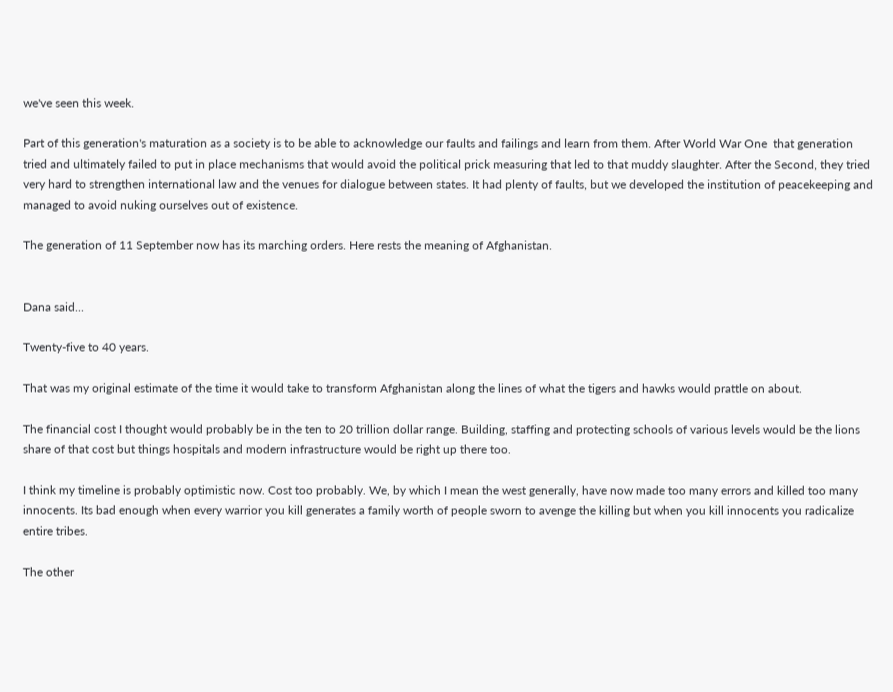we've seen this week.

Part of this generation's maturation as a society is to be able to acknowledge our faults and failings and learn from them. After World War One  that generation tried and ultimately failed to put in place mechanisms that would avoid the political prick measuring that led to that muddy slaughter. After the Second, they tried very hard to strengthen international law and the venues for dialogue between states. It had plenty of faults, but we developed the institution of peacekeeping and managed to avoid nuking ourselves out of existence.

The generation of 11 September now has its marching orders. Here rests the meaning of Afghanistan.


Dana said...

Twenty-five to 40 years.

That was my original estimate of the time it would take to transform Afghanistan along the lines of what the tigers and hawks would prattle on about.

The financial cost I thought would probably be in the ten to 20 trillion dollar range. Building, staffing and protecting schools of various levels would be the lions share of that cost but things hospitals and modern infrastructure would be right up there too.

I think my timeline is probably optimistic now. Cost too probably. We, by which I mean the west generally, have now made too many errors and killed too many innocents. Its bad enough when every warrior you kill generates a family worth of people sworn to avenge the killing but when you kill innocents you radicalize entire tribes.

The other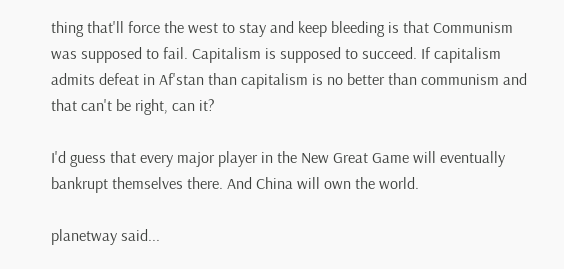thing that'll force the west to stay and keep bleeding is that Communism was supposed to fail. Capitalism is supposed to succeed. If capitalism admits defeat in Af'stan than capitalism is no better than communism and that can't be right, can it?

I'd guess that every major player in the New Great Game will eventually bankrupt themselves there. And China will own the world.

planetway said...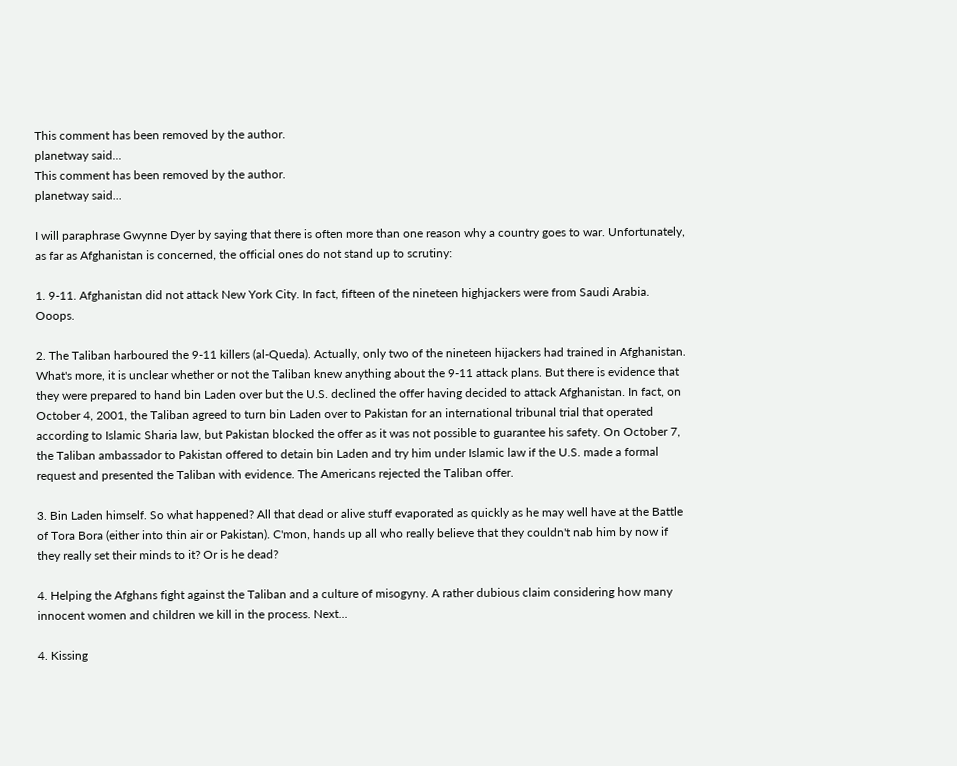This comment has been removed by the author.
planetway said...
This comment has been removed by the author.
planetway said...

I will paraphrase Gwynne Dyer by saying that there is often more than one reason why a country goes to war. Unfortunately, as far as Afghanistan is concerned, the official ones do not stand up to scrutiny:

1. 9-11. Afghanistan did not attack New York City. In fact, fifteen of the nineteen highjackers were from Saudi Arabia. Ooops.

2. The Taliban harboured the 9-11 killers (al-Queda). Actually, only two of the nineteen hijackers had trained in Afghanistan. What's more, it is unclear whether or not the Taliban knew anything about the 9-11 attack plans. But there is evidence that they were prepared to hand bin Laden over but the U.S. declined the offer having decided to attack Afghanistan. In fact, on October 4, 2001, the Taliban agreed to turn bin Laden over to Pakistan for an international tribunal trial that operated according to Islamic Sharia law, but Pakistan blocked the offer as it was not possible to guarantee his safety. On October 7, the Taliban ambassador to Pakistan offered to detain bin Laden and try him under Islamic law if the U.S. made a formal request and presented the Taliban with evidence. The Americans rejected the Taliban offer.

3. Bin Laden himself. So what happened? All that dead or alive stuff evaporated as quickly as he may well have at the Battle of Tora Bora (either into thin air or Pakistan). C'mon, hands up all who really believe that they couldn't nab him by now if they really set their minds to it? Or is he dead?

4. Helping the Afghans fight against the Taliban and a culture of misogyny. A rather dubious claim considering how many innocent women and children we kill in the process. Next...

4. Kissing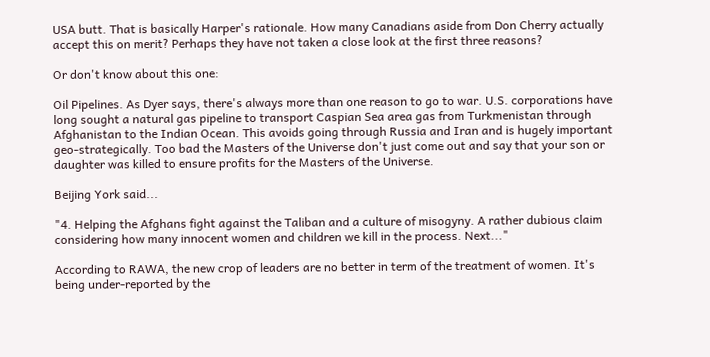USA butt. That is basically Harper's rationale. How many Canadians aside from Don Cherry actually accept this on merit? Perhaps they have not taken a close look at the first three reasons?

Or don't know about this one:

Oil Pipelines. As Dyer says, there's always more than one reason to go to war. U.S. corporations have long sought a natural gas pipeline to transport Caspian Sea area gas from Turkmenistan through Afghanistan to the Indian Ocean. This avoids going through Russia and Iran and is hugely important geo-strategically. Too bad the Masters of the Universe don't just come out and say that your son or daughter was killed to ensure profits for the Masters of the Universe.

Beijing York said...

"4. Helping the Afghans fight against the Taliban and a culture of misogyny. A rather dubious claim considering how many innocent women and children we kill in the process. Next..."

According to RAWA, the new crop of leaders are no better in term of the treatment of women. It's being under-reported by the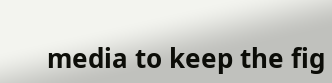media to keep the fig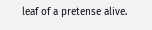leaf of a pretense alive.